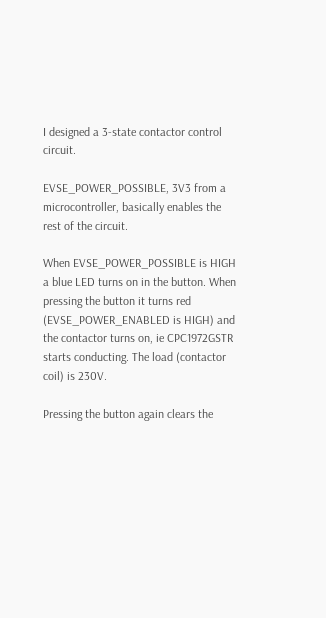I designed a 3-state contactor control circuit.

EVSE_POWER_POSSIBLE, 3V3 from a microcontroller, basically enables the rest of the circuit.

When EVSE_POWER_POSSIBLE is HIGH a blue LED turns on in the button. When pressing the button it turns red (EVSE_POWER_ENABLED is HIGH) and the contactor turns on, ie CPC1972GSTR starts conducting. The load (contactor coil) is 230V.

Pressing the button again clears the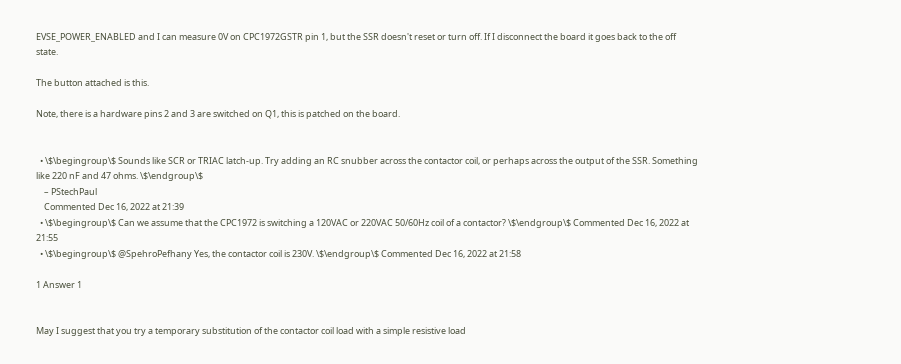EVSE_POWER_ENABLED and I can measure 0V on CPC1972GSTR pin 1, but the SSR doesn't reset or turn off. If I disconnect the board it goes back to the off state.

The button attached is this.

Note, there is a hardware pins 2 and 3 are switched on Q1, this is patched on the board.


  • \$\begingroup\$ Sounds like SCR or TRIAC latch-up. Try adding an RC snubber across the contactor coil, or perhaps across the output of the SSR. Something like 220 nF and 47 ohms. \$\endgroup\$
    – PStechPaul
    Commented Dec 16, 2022 at 21:39
  • \$\begingroup\$ Can we assume that the CPC1972 is switching a 120VAC or 220VAC 50/60Hz coil of a contactor? \$\endgroup\$ Commented Dec 16, 2022 at 21:55
  • \$\begingroup\$ @SpehroPefhany Yes, the contactor coil is 230V. \$\endgroup\$ Commented Dec 16, 2022 at 21:58

1 Answer 1


May I suggest that you try a temporary substitution of the contactor coil load with a simple resistive load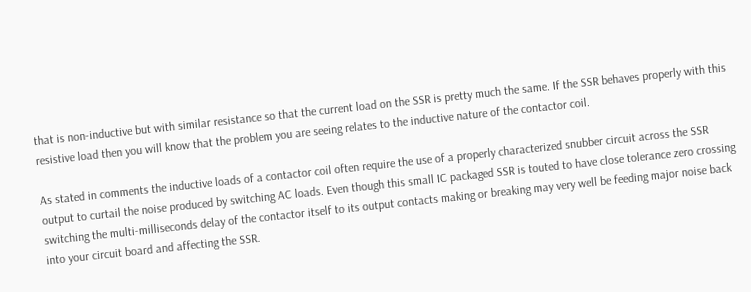that is non-inductive but with similar resistance so that the current load on the SSR is pretty much the same. If the SSR behaves properly with this resistive load then you will know that the problem you are seeing relates to the inductive nature of the contactor coil.

As stated in comments the inductive loads of a contactor coil often require the use of a properly characterized snubber circuit across the SSR output to curtail the noise produced by switching AC loads. Even though this small IC packaged SSR is touted to have close tolerance zero crossing switching the multi-milliseconds delay of the contactor itself to its output contacts making or breaking may very well be feeding major noise back into your circuit board and affecting the SSR.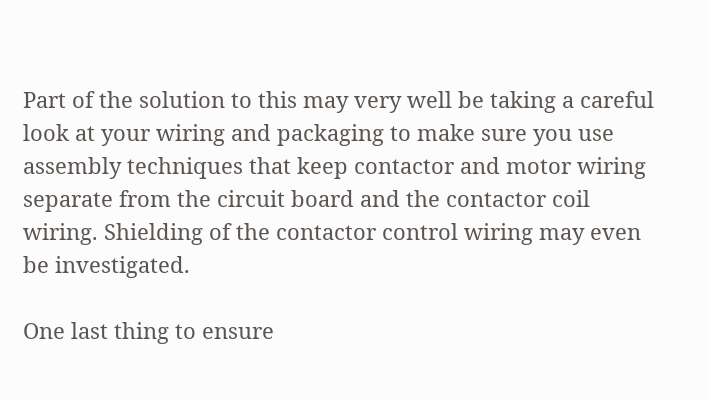Part of the solution to this may very well be taking a careful look at your wiring and packaging to make sure you use assembly techniques that keep contactor and motor wiring separate from the circuit board and the contactor coil wiring. Shielding of the contactor control wiring may even be investigated.

One last thing to ensure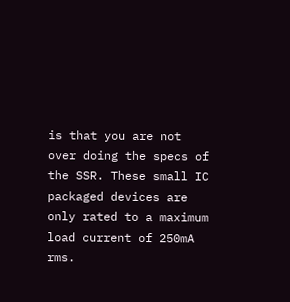is that you are not over doing the specs of the SSR. These small IC packaged devices are only rated to a maximum load current of 250mA rms.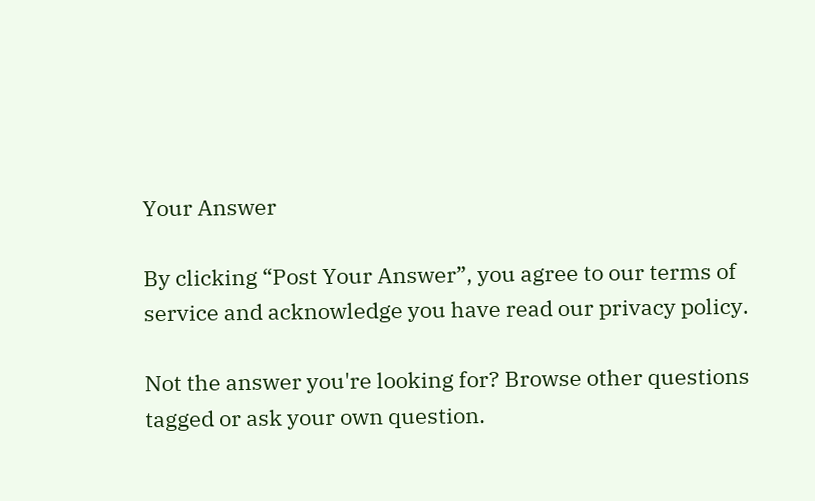Your Answer

By clicking “Post Your Answer”, you agree to our terms of service and acknowledge you have read our privacy policy.

Not the answer you're looking for? Browse other questions tagged or ask your own question.